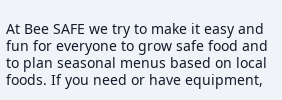At Bee SAFE we try to make it easy and fun for everyone to grow safe food and to plan seasonal menus based on local foods. If you need or have equipment,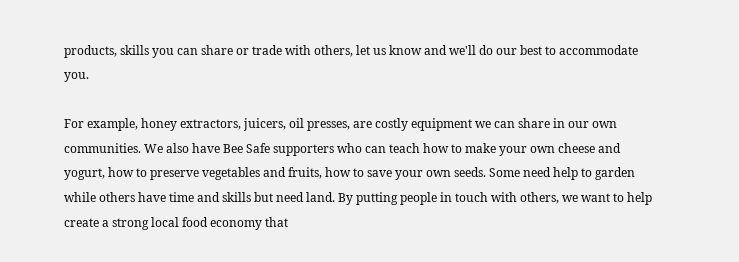products, skills you can share or trade with others, let us know and we'll do our best to accommodate you.

For example, honey extractors, juicers, oil presses, are costly equipment we can share in our own communities. We also have Bee Safe supporters who can teach how to make your own cheese and yogurt, how to preserve vegetables and fruits, how to save your own seeds. Some need help to garden while others have time and skills but need land. By putting people in touch with others, we want to help create a strong local food economy that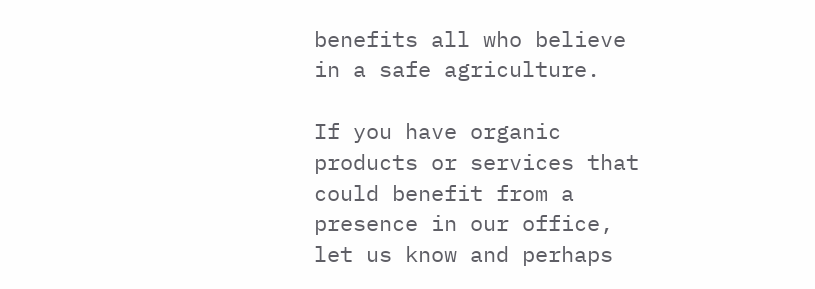benefits all who believe in a safe agriculture.

If you have organic products or services that could benefit from a presence in our office, let us know and perhaps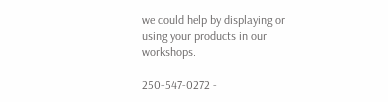we could help by displaying or using your products in our workshops.

250-547-0272 -